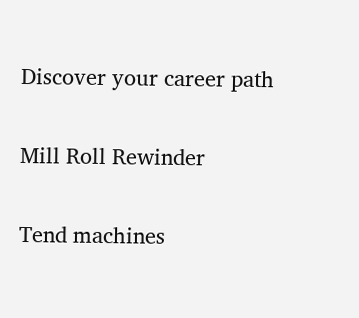Discover your career path

Mill Roll Rewinder

Tend machines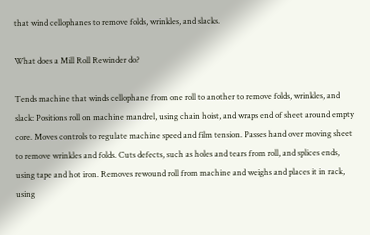that wind cellophanes to remove folds, wrinkles, and slacks.

What does a Mill Roll Rewinder do?

Tends machine that winds cellophane from one roll to another to remove folds, wrinkles, and slack: Positions roll on machine mandrel, using chain hoist, and wraps end of sheet around empty core. Moves controls to regulate machine speed and film tension. Passes hand over moving sheet to remove wrinkles and folds. Cuts defects, such as holes and tears from roll, and splices ends, using tape and hot iron. Removes rewound roll from machine and weighs and places it in rack, using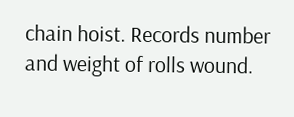chain hoist. Records number and weight of rolls wound.